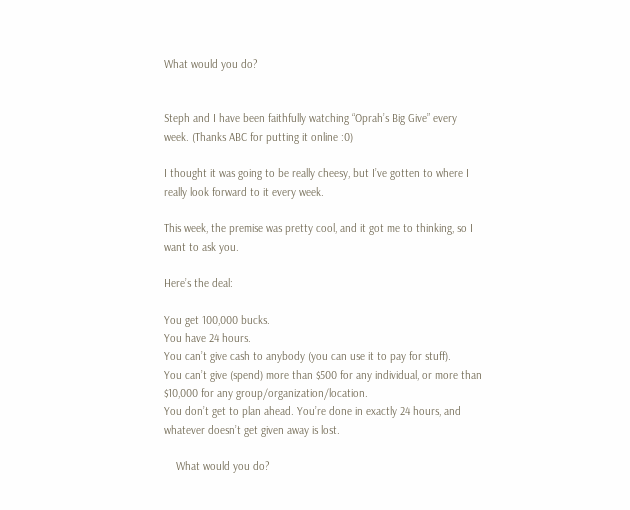What would you do?


Steph and I have been faithfully watching “Oprah’s Big Give” every week. (Thanks ABC for putting it online :0)

I thought it was going to be really cheesy, but I’ve gotten to where I really look forward to it every week.

This week, the premise was pretty cool, and it got me to thinking, so I want to ask you.

Here’s the deal:

You get 100,000 bucks.
You have 24 hours.
You can’t give cash to anybody (you can use it to pay for stuff).
You can’t give (spend) more than $500 for any individual, or more than $10,000 for any group/organization/location.
You don’t get to plan ahead. You’re done in exactly 24 hours, and whatever doesn’t get given away is lost.

    What would you do?